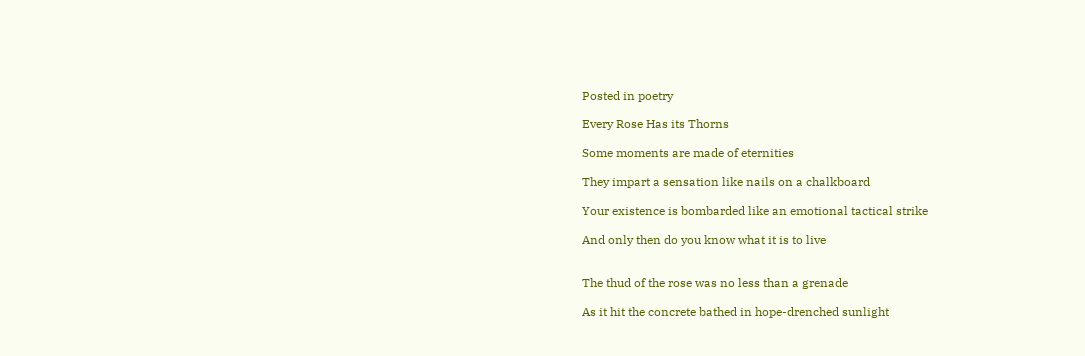Posted in poetry

Every Rose Has its Thorns

Some moments are made of eternities

They impart a sensation like nails on a chalkboard

Your existence is bombarded like an emotional tactical strike

And only then do you know what it is to live


The thud of the rose was no less than a grenade

As it hit the concrete bathed in hope-drenched sunlight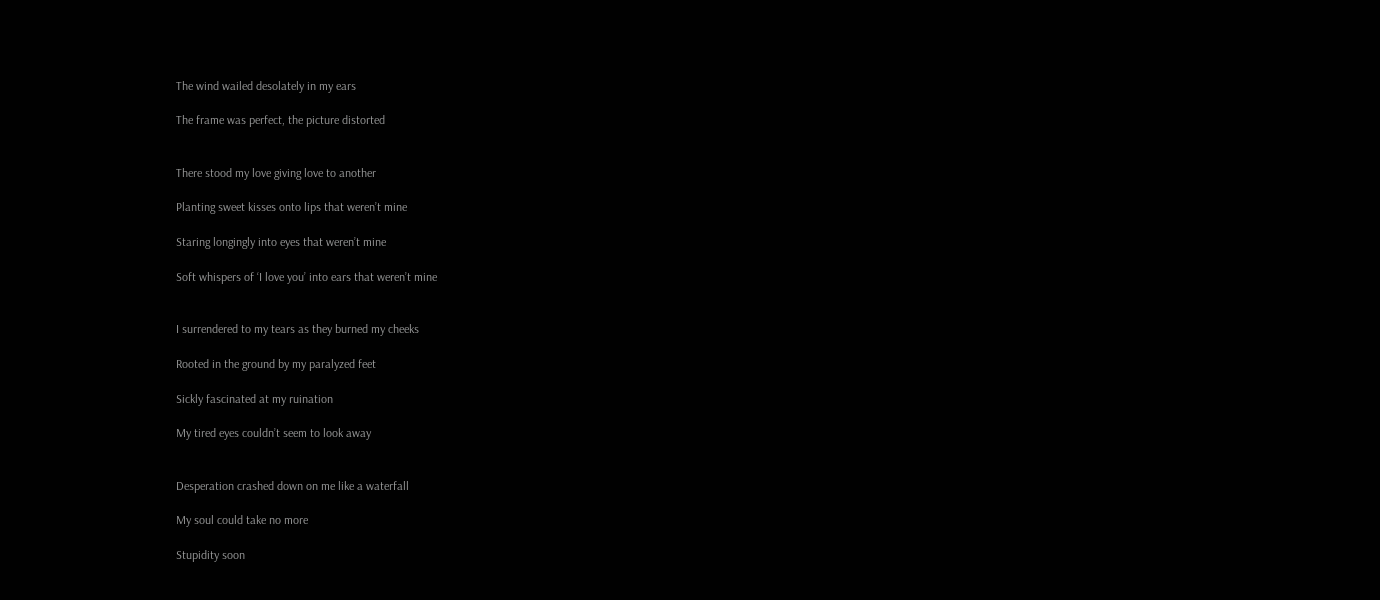The wind wailed desolately in my ears

The frame was perfect, the picture distorted


There stood my love giving love to another

Planting sweet kisses onto lips that weren’t mine

Staring longingly into eyes that weren’t mine

Soft whispers of ‘I love you’ into ears that weren’t mine


I surrendered to my tears as they burned my cheeks

Rooted in the ground by my paralyzed feet

Sickly fascinated at my ruination

My tired eyes couldn’t seem to look away


Desperation crashed down on me like a waterfall

My soul could take no more

Stupidity soon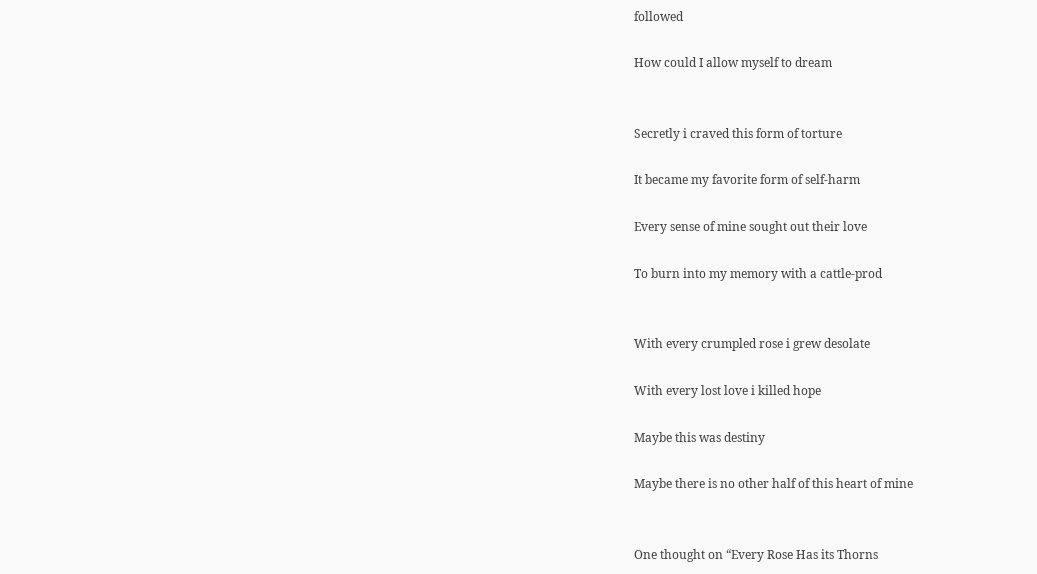followed

How could I allow myself to dream


Secretly i craved this form of torture

It became my favorite form of self-harm

Every sense of mine sought out their love

To burn into my memory with a cattle-prod


With every crumpled rose i grew desolate

With every lost love i killed hope

Maybe this was destiny

Maybe there is no other half of this heart of mine


One thought on “Every Rose Has its Thorns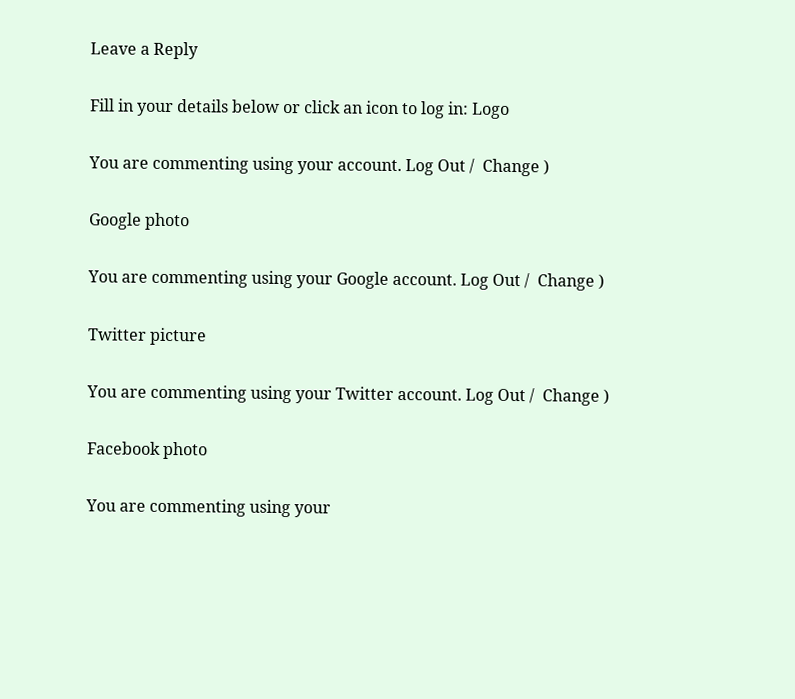Leave a Reply

Fill in your details below or click an icon to log in: Logo

You are commenting using your account. Log Out /  Change )

Google photo

You are commenting using your Google account. Log Out /  Change )

Twitter picture

You are commenting using your Twitter account. Log Out /  Change )

Facebook photo

You are commenting using your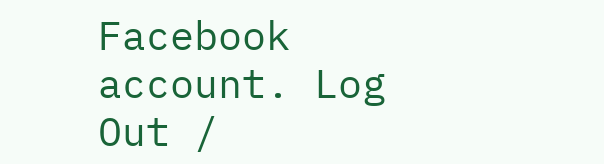Facebook account. Log Out /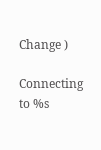Change )

Connecting to %s